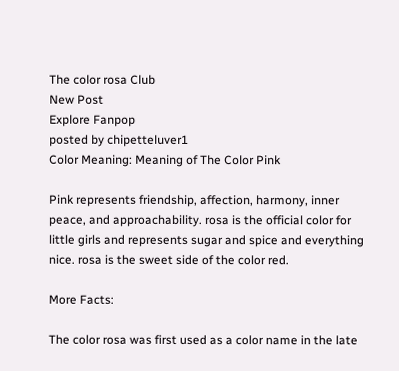The color rosa Club
New Post
Explore Fanpop
posted by chipetteluver1
Color Meaning: Meaning of The Color Pink

Pink represents friendship, affection, harmony, inner peace, and approachability. rosa is the official color for little girls and represents sugar and spice and everything nice. rosa is the sweet side of the color red.

More Facts:

The color rosa was first used as a color name in the late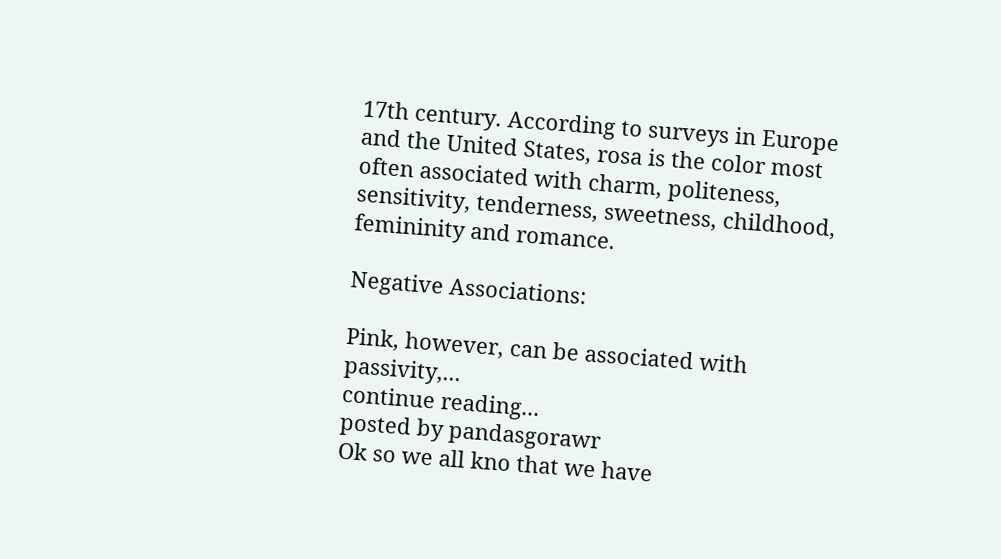17th century. According to surveys in Europe and the United States, rosa is the color most often associated with charm, politeness, sensitivity, tenderness, sweetness, childhood, femininity and romance.

Negative Associations:

Pink, however, can be associated with passivity,...
continue reading...
posted by pandasgorawr
Ok so we all kno that we have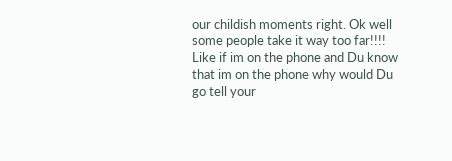our childish moments right. Ok well some people take it way too far!!!! Like if im on the phone and Du know that im on the phone why would Du go tell your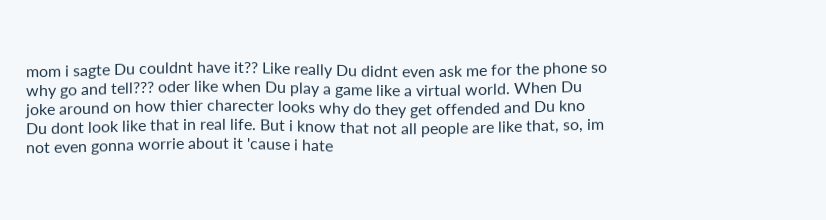mom i sagte Du couldnt have it?? Like really Du didnt even ask me for the phone so why go and tell??? oder like when Du play a game like a virtual world. When Du joke around on how thier charecter looks why do they get offended and Du kno Du dont look like that in real life. But i know that not all people are like that, so, im not even gonna worrie about it 'cause i hate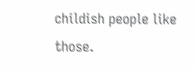childish people like those.